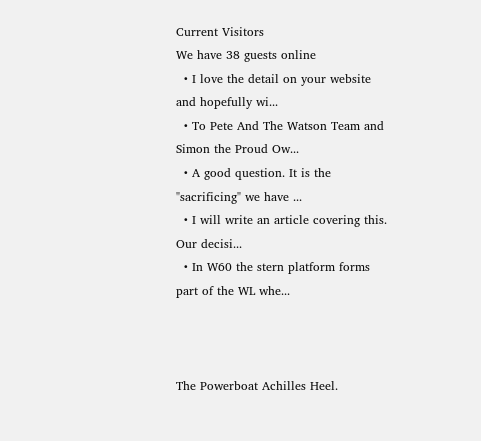Current Visitors
We have 38 guests online
  • I love the detail on your website and hopefully wi...
  • To Pete And The Watson Team and Simon the Proud Ow...
  • A good question. It is the "sacrificing" we have ...
  • I will write an article covering this. Our decisi...
  • In W60 the stern platform forms part of the WL whe...



The Powerboat Achilles Heel.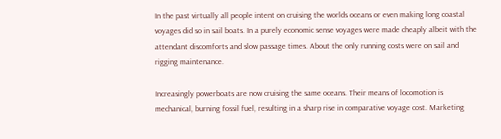In the past virtually all people intent on cruising the worlds oceans or even making long coastal voyages did so in sail boats. In a purely economic sense voyages were made cheaply albeit with the attendant discomforts and slow passage times. About the only running costs were on sail and rigging maintenance.

Increasingly powerboats are now cruising the same oceans. Their means of locomotion is mechanical, burning fossil fuel, resulting in a sharp rise in comparative voyage cost. Marketing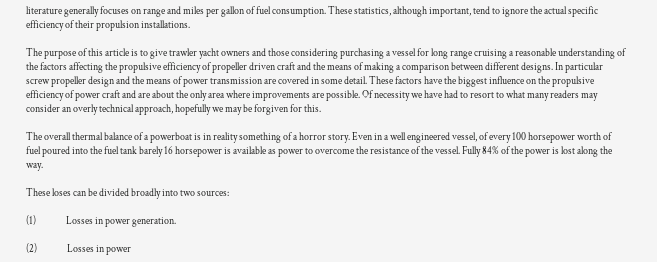literature generally focuses on range and miles per gallon of fuel consumption. These statistics, although important, tend to ignore the actual specific efficiency of their propulsion installations.

The purpose of this article is to give trawler yacht owners and those considering purchasing a vessel for long range cruising a reasonable understanding of the factors affecting the propulsive efficiency of propeller driven craft and the means of making a comparison between different designs. In particular screw propeller design and the means of power transmission are covered in some detail. These factors have the biggest influence on the propulsive efficiency of power craft and are about the only area where improvements are possible. Of necessity we have had to resort to what many readers may consider an overly technical approach, hopefully we may be forgiven for this.

The overall thermal balance of a powerboat is in reality something of a horror story. Even in a well engineered vessel, of every 100 horsepower worth of fuel poured into the fuel tank barely 16 horsepower is available as power to overcome the resistance of the vessel. Fully 84% of the power is lost along the way.

These loses can be divided broadly into two sources:

(1)               Losses in power generation.

(2)               Losses in power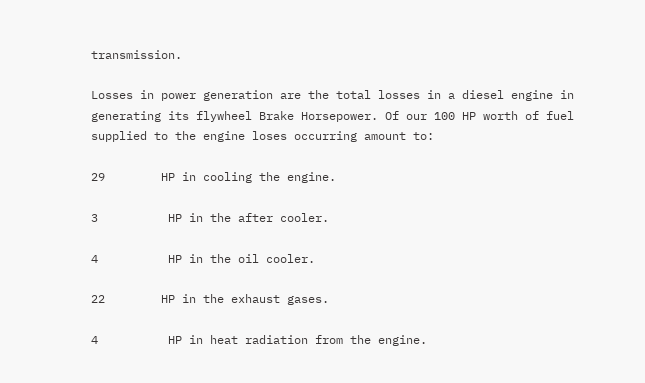transmission.

Losses in power generation are the total losses in a diesel engine in generating its flywheel Brake Horsepower. Of our 100 HP worth of fuel supplied to the engine loses occurring amount to:

29        HP in cooling the engine.

3          HP in the after cooler.

4          HP in the oil cooler.

22        HP in the exhaust gases.

4          HP in heat radiation from the engine.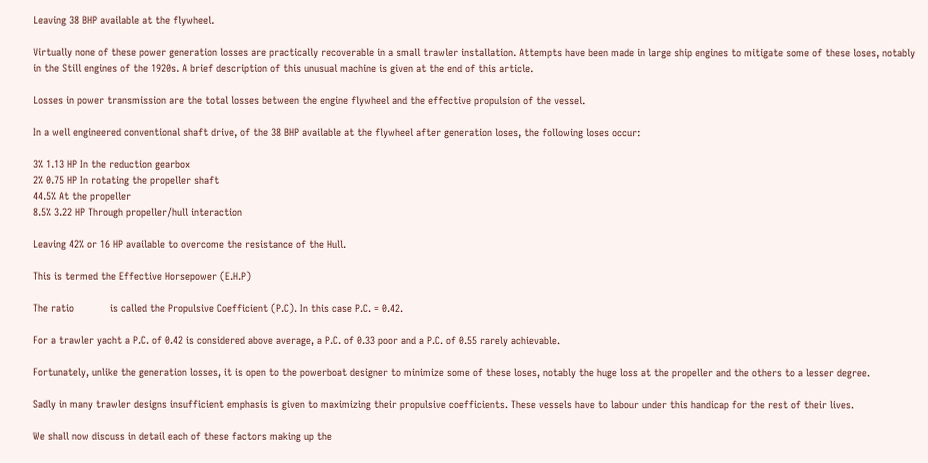Leaving 38 BHP available at the flywheel.

Virtually none of these power generation losses are practically recoverable in a small trawler installation. Attempts have been made in large ship engines to mitigate some of these loses, notably in the Still engines of the 1920s. A brief description of this unusual machine is given at the end of this article.

Losses in power transmission are the total losses between the engine flywheel and the effective propulsion of the vessel.

In a well engineered conventional shaft drive, of the 38 BHP available at the flywheel after generation loses, the following loses occur:

3% 1.13 HP In the reduction gearbox
2% 0.75 HP In rotating the propeller shaft
44.5% At the propeller
8.5% 3.22 HP Through propeller/hull interaction

Leaving 42% or 16 HP available to overcome the resistance of the Hull.

This is termed the Effective Horsepower (E.H.P)

The ratio            is called the Propulsive Coefficient (P.C). In this case P.C. = 0.42.

For a trawler yacht a P.C. of 0.42 is considered above average, a P.C. of 0.33 poor and a P.C. of 0.55 rarely achievable.

Fortunately, unlike the generation losses, it is open to the powerboat designer to minimize some of these loses, notably the huge loss at the propeller and the others to a lesser degree.

Sadly in many trawler designs insufficient emphasis is given to maximizing their propulsive coefficients. These vessels have to labour under this handicap for the rest of their lives.

We shall now discuss in detail each of these factors making up the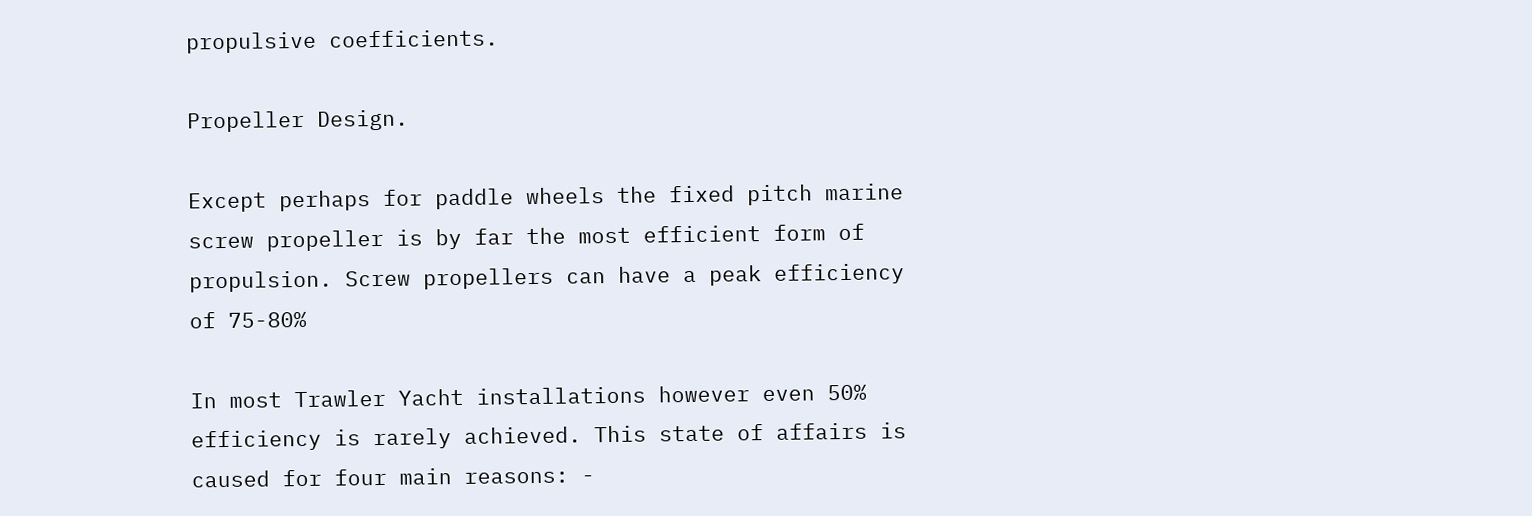propulsive coefficients.

Propeller Design.

Except perhaps for paddle wheels the fixed pitch marine screw propeller is by far the most efficient form of propulsion. Screw propellers can have a peak efficiency of 75-80%

In most Trawler Yacht installations however even 50% efficiency is rarely achieved. This state of affairs is caused for four main reasons: -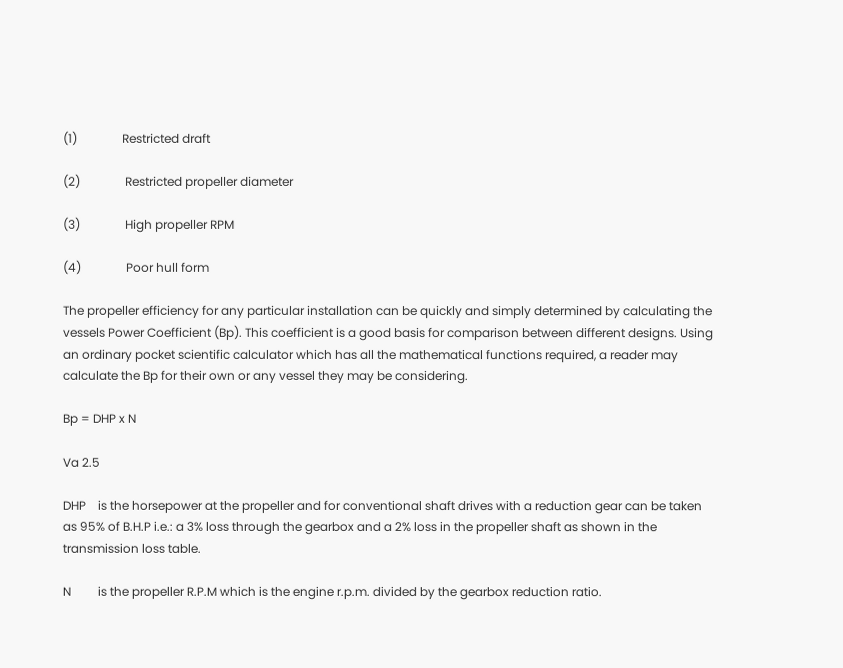(1)               Restricted draft

(2)               Restricted propeller diameter

(3)               High propeller RPM

(4)               Poor hull form

The propeller efficiency for any particular installation can be quickly and simply determined by calculating the vessels Power Coefficient (Bp). This coefficient is a good basis for comparison between different designs. Using an ordinary pocket scientific calculator which has all the mathematical functions required, a reader may calculate the Bp for their own or any vessel they may be considering.

Bp = DHP x N

Va 2.5

DHP    is the horsepower at the propeller and for conventional shaft drives with a reduction gear can be taken as 95% of B.H.P i.e.: a 3% loss through the gearbox and a 2% loss in the propeller shaft as shown in the transmission loss table.

N         is the propeller R.P.M which is the engine r.p.m. divided by the gearbox reduction ratio.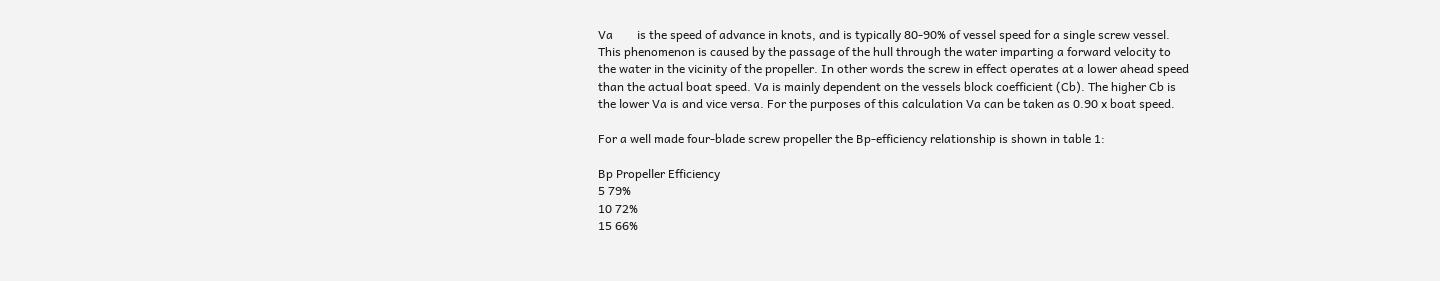Va        is the speed of advance in knots, and is typically 80-90% of vessel speed for a single screw vessel. This phenomenon is caused by the passage of the hull through the water imparting a forward velocity to the water in the vicinity of the propeller. In other words the screw in effect operates at a lower ahead speed than the actual boat speed. Va is mainly dependent on the vessels block coefficient (Cb). The higher Cb is the lower Va is and vice versa. For the purposes of this calculation Va can be taken as 0.90 x boat speed.

For a well made four-blade screw propeller the Bp-efficiency relationship is shown in table 1:

Bp Propeller Efficiency
5 79%
10 72%
15 66%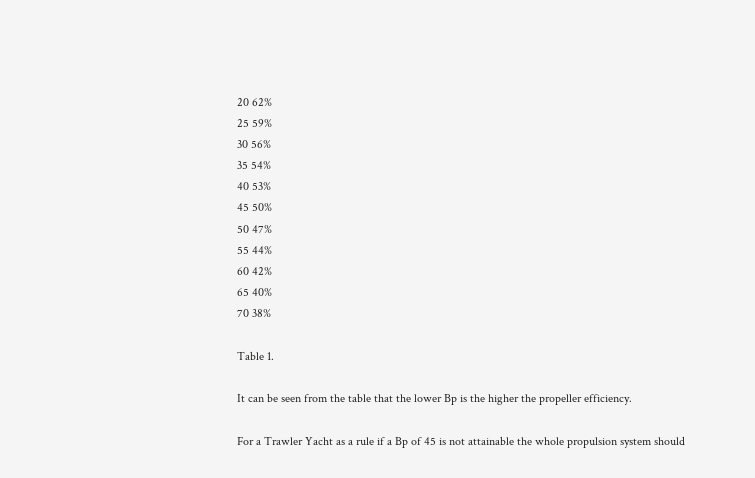20 62%
25 59%
30 56%
35 54%
40 53%
45 50%
50 47%
55 44%
60 42%
65 40%
70 38%

Table 1.

It can be seen from the table that the lower Bp is the higher the propeller efficiency.

For a Trawler Yacht as a rule if a Bp of 45 is not attainable the whole propulsion system should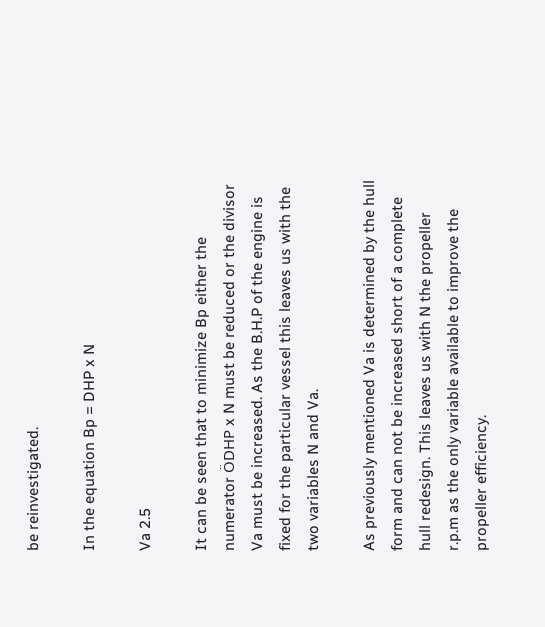be reinvestigated.

In the equation Bp = DHP x N

Va 2.5

It can be seen that to minimize Bp either the numerator ÖDHP x N must be reduced or the divisor Va must be increased. As the B.H.P of the engine is fixed for the particular vessel this leaves us with the two variables N and Va.

As previously mentioned Va is determined by the hull form and can not be increased short of a complete hull redesign. This leaves us with N the propeller r.p.m as the only variable available to improve the propeller efficiency.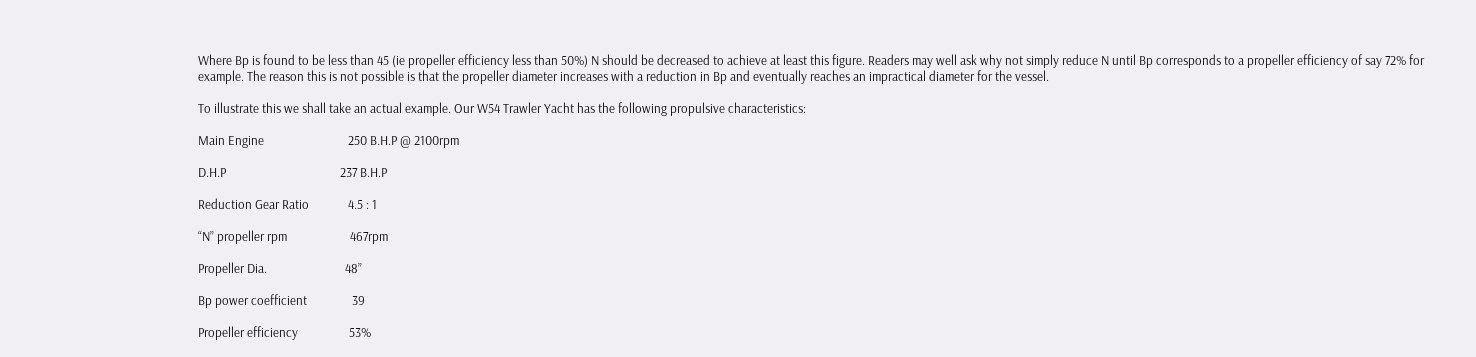Where Bp is found to be less than 45 (ie propeller efficiency less than 50%) N should be decreased to achieve at least this figure. Readers may well ask why not simply reduce N until Bp corresponds to a propeller efficiency of say 72% for example. The reason this is not possible is that the propeller diameter increases with a reduction in Bp and eventually reaches an impractical diameter for the vessel.

To illustrate this we shall take an actual example. Our W54 Trawler Yacht has the following propulsive characteristics:

Main Engine                            250 B.H.P @ 2100rpm

D.H.P                                      237 B.H.P

Reduction Gear Ratio             4.5 : 1

“N” propeller rpm                     467rpm

Propeller Dia.                          48”

Bp power coefficient               39

Propeller efficiency                 53%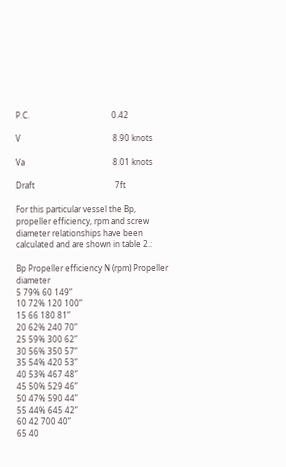P.C.                                         0.42

V                                              8.90 knots

Va                                            8.01 knots

Draft                                        7ft

For this particular vessel the Bp, propeller efficiency, rpm and screw diameter relationships have been calculated and are shown in table 2.:

Bp Propeller efficiency N (rpm) Propeller diameter
5 79% 60 149”
10 72% 120 100”
15 66 180 81”
20 62% 240 70”
25 59% 300 62”
30 56% 350 57”
35 54% 420 53”
40 53% 467 48”
45 50% 529 46”
50 47% 590 44”
55 44% 645 42”
60 42 700 40”
65 40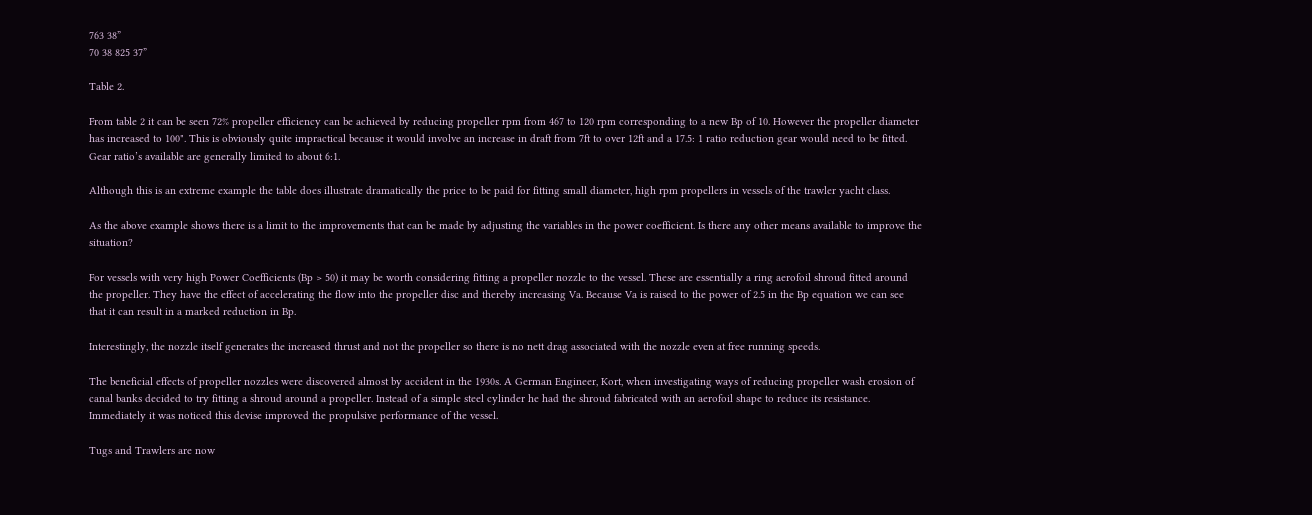763 38”
70 38 825 37”

Table 2.

From table 2 it can be seen 72% propeller efficiency can be achieved by reducing propeller rpm from 467 to 120 rpm corresponding to a new Bp of 10. However the propeller diameter has increased to 100". This is obviously quite impractical because it would involve an increase in draft from 7ft to over 12ft and a 17.5: 1 ratio reduction gear would need to be fitted. Gear ratio’s available are generally limited to about 6:1.

Although this is an extreme example the table does illustrate dramatically the price to be paid for fitting small diameter, high rpm propellers in vessels of the trawler yacht class.

As the above example shows there is a limit to the improvements that can be made by adjusting the variables in the power coefficient. Is there any other means available to improve the situation?

For vessels with very high Power Coefficients (Bp > 50) it may be worth considering fitting a propeller nozzle to the vessel. These are essentially a ring aerofoil shroud fitted around the propeller. They have the effect of accelerating the flow into the propeller disc and thereby increasing Va. Because Va is raised to the power of 2.5 in the Bp equation we can see that it can result in a marked reduction in Bp.

Interestingly, the nozzle itself generates the increased thrust and not the propeller so there is no nett drag associated with the nozzle even at free running speeds.

The beneficial effects of propeller nozzles were discovered almost by accident in the 1930s. A German Engineer, Kort, when investigating ways of reducing propeller wash erosion of canal banks decided to try fitting a shroud around a propeller. Instead of a simple steel cylinder he had the shroud fabricated with an aerofoil shape to reduce its resistance. Immediately it was noticed this devise improved the propulsive performance of the vessel.

Tugs and Trawlers are now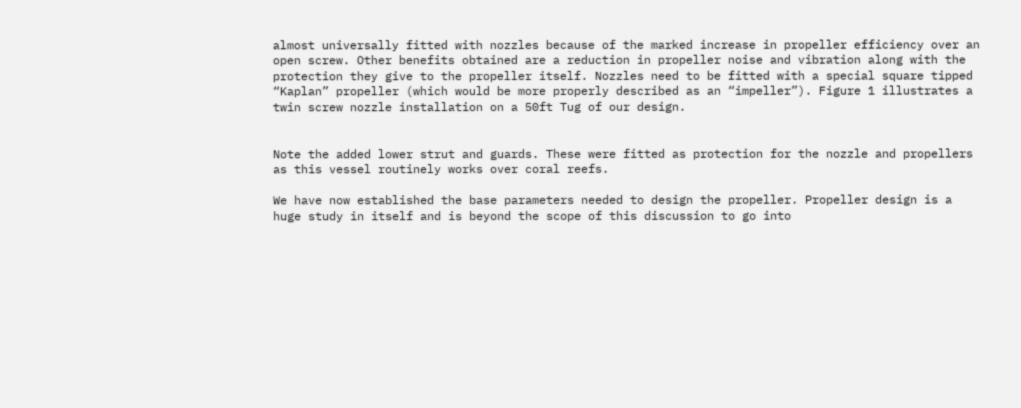almost universally fitted with nozzles because of the marked increase in propeller efficiency over an open screw. Other benefits obtained are a reduction in propeller noise and vibration along with the protection they give to the propeller itself. Nozzles need to be fitted with a special square tipped “Kaplan” propeller (which would be more properly described as an “impeller”). Figure 1 illustrates a twin screw nozzle installation on a 50ft Tug of our design.


Note the added lower strut and guards. These were fitted as protection for the nozzle and propellers as this vessel routinely works over coral reefs.

We have now established the base parameters needed to design the propeller. Propeller design is a huge study in itself and is beyond the scope of this discussion to go into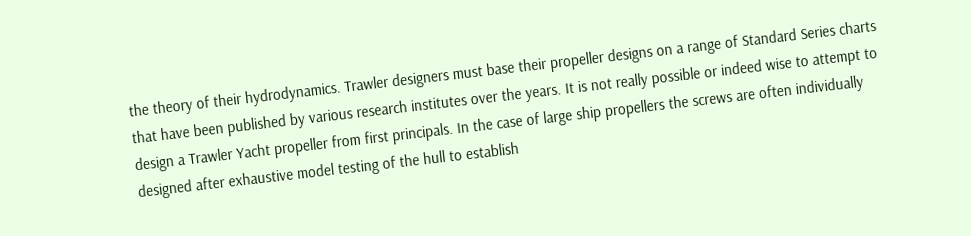the theory of their hydrodynamics. Trawler designers must base their propeller designs on a range of Standard Series charts that have been published by various research institutes over the years. It is not really possible or indeed wise to attempt to design a Trawler Yacht propeller from first principals. In the case of large ship propellers the screws are often individually designed after exhaustive model testing of the hull to establish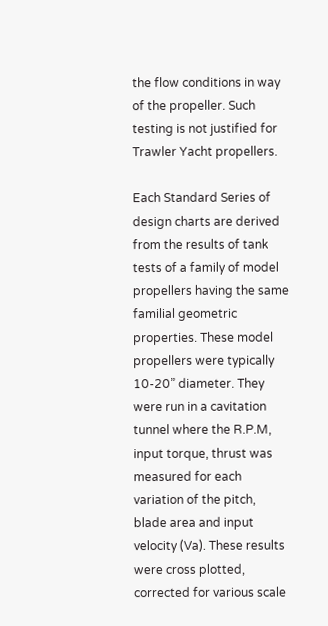the flow conditions in way of the propeller. Such testing is not justified for Trawler Yacht propellers.

Each Standard Series of design charts are derived from the results of tank tests of a family of model propellers having the same familial geometric properties. These model propellers were typically 10-20” diameter. They were run in a cavitation tunnel where the R.P.M, input torque, thrust was measured for each variation of the pitch, blade area and input velocity (Va). These results were cross plotted, corrected for various scale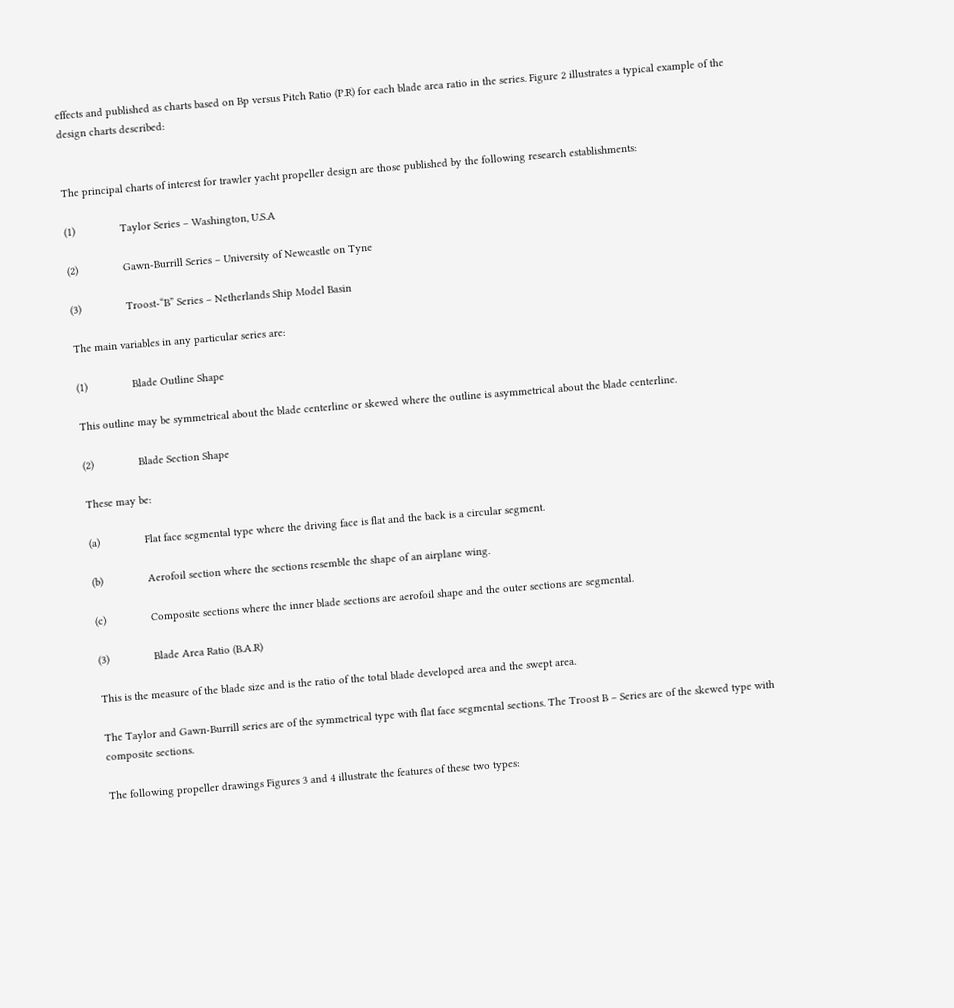effects and published as charts based on Bp versus Pitch Ratio (P.R) for each blade area ratio in the series. Figure 2 illustrates a typical example of the design charts described:


The principal charts of interest for trawler yacht propeller design are those published by the following research establishments:

(1)               Taylor Series – Washington, U.S.A

(2)               Gawn-Burrill Series – University of Newcastle on Tyne

(3)               Troost-“B” Series – Netherlands Ship Model Basin

The main variables in any particular series are:

(1)               Blade Outline Shape

This outline may be symmetrical about the blade centerline or skewed where the outline is asymmetrical about the blade centerline.

(2)               Blade Section Shape

These may be:

(a)               Flat face segmental type where the driving face is flat and the back is a circular segment.

(b)               Aerofoil section where the sections resemble the shape of an airplane wing.

(c)               Composite sections where the inner blade sections are aerofoil shape and the outer sections are segmental.

(3)               Blade Area Ratio (B.A.R)

This is the measure of the blade size and is the ratio of the total blade developed area and the swept area.

The Taylor and Gawn-Burrill series are of the symmetrical type with flat face segmental sections. The Troost B – Series are of the skewed type with composite sections.

The following propeller drawings Figures 3 and 4 illustrate the features of these two types: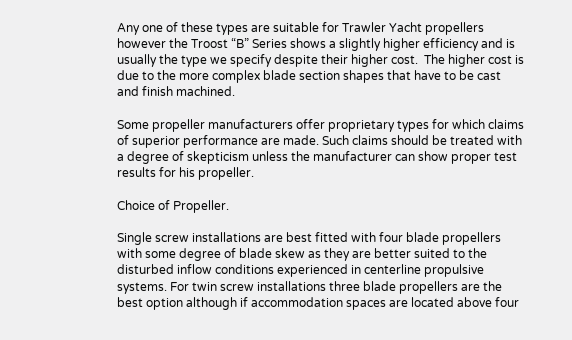Any one of these types are suitable for Trawler Yacht propellers however the Troost “B” Series shows a slightly higher efficiency and is usually the type we specify despite their higher cost.  The higher cost is due to the more complex blade section shapes that have to be cast and finish machined.

Some propeller manufacturers offer proprietary types for which claims of superior performance are made. Such claims should be treated with a degree of skepticism unless the manufacturer can show proper test results for his propeller.

Choice of Propeller.

Single screw installations are best fitted with four blade propellers with some degree of blade skew as they are better suited to the disturbed inflow conditions experienced in centerline propulsive systems. For twin screw installations three blade propellers are the best option although if accommodation spaces are located above four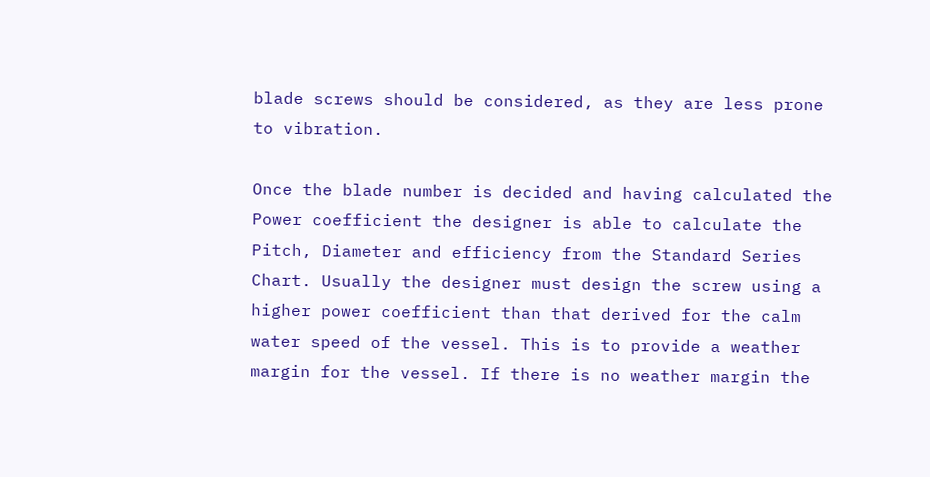blade screws should be considered, as they are less prone to vibration.

Once the blade number is decided and having calculated the Power coefficient the designer is able to calculate the Pitch, Diameter and efficiency from the Standard Series Chart. Usually the designer must design the screw using a higher power coefficient than that derived for the calm water speed of the vessel. This is to provide a weather margin for the vessel. If there is no weather margin the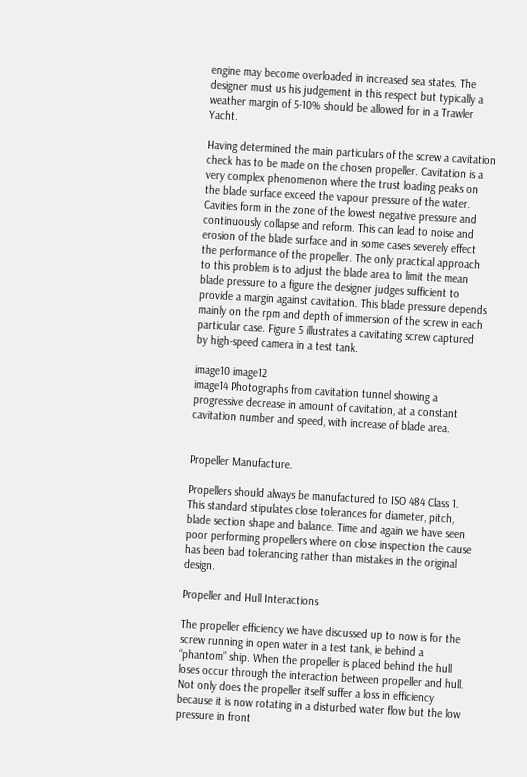engine may become overloaded in increased sea states. The designer must us his judgement in this respect but typically a weather margin of 5-10% should be allowed for in a Trawler Yacht.

Having determined the main particulars of the screw a cavitation check has to be made on the chosen propeller. Cavitation is a very complex phenomenon where the trust loading peaks on the blade surface exceed the vapour pressure of the water. Cavities form in the zone of the lowest negative pressure and continuously collapse and reform. This can lead to noise and erosion of the blade surface and in some cases severely effect the performance of the propeller. The only practical approach to this problem is to adjust the blade area to limit the mean blade pressure to a figure the designer judges sufficient to provide a margin against cavitation. This blade pressure depends mainly on the rpm and depth of immersion of the screw in each particular case. Figure 5 illustrates a cavitating screw captured by high-speed camera in a test tank.

image10 image12
image14 Photographs from cavitation tunnel showing a progressive decrease in amount of cavitation, at a constant cavitation number and speed, with increase of blade area.


Propeller Manufacture.

Propellers should always be manufactured to ISO 484 Class 1. This standard stipulates close tolerances for diameter, pitch, blade section shape and balance. Time and again we have seen poor performing propellers where on close inspection the cause has been bad tolerancing rather than mistakes in the original design.

Propeller and Hull Interactions

The propeller efficiency we have discussed up to now is for the screw running in open water in a test tank, ie behind a “phantom” ship. When the propeller is placed behind the hull loses occur through the interaction between propeller and hull. Not only does the propeller itself suffer a loss in efficiency because it is now rotating in a disturbed water flow but the low pressure in front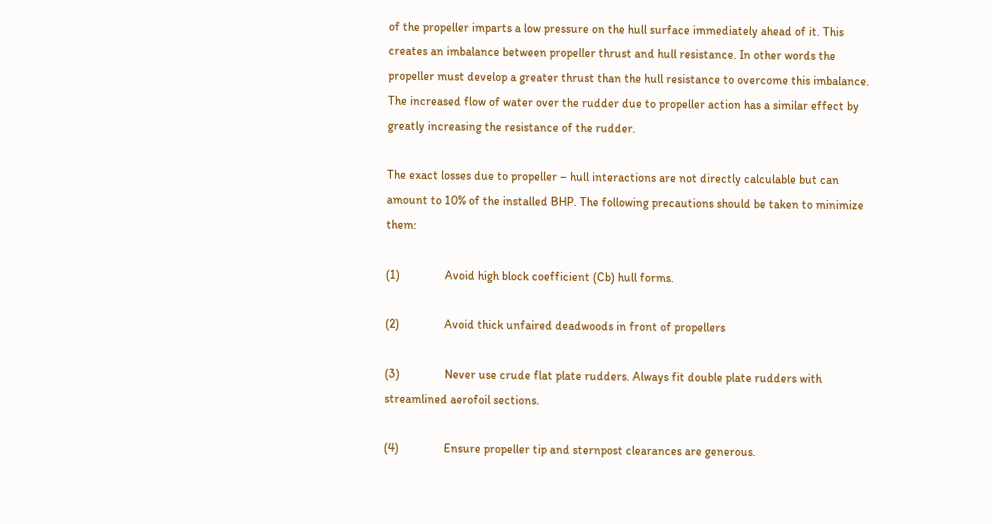of the propeller imparts a low pressure on the hull surface immediately ahead of it. This creates an imbalance between propeller thrust and hull resistance. In other words the propeller must develop a greater thrust than the hull resistance to overcome this imbalance. The increased flow of water over the rudder due to propeller action has a similar effect by greatly increasing the resistance of the rudder.

The exact losses due to propeller – hull interactions are not directly calculable but can amount to 10% of the installed BHP. The following precautions should be taken to minimize them:

(1)               Avoid high block coefficient (Cb) hull forms.

(2)               Avoid thick unfaired deadwoods in front of propellers

(3)               Never use crude flat plate rudders. Always fit double plate rudders with streamlined aerofoil sections.

(4)               Ensure propeller tip and sternpost clearances are generous.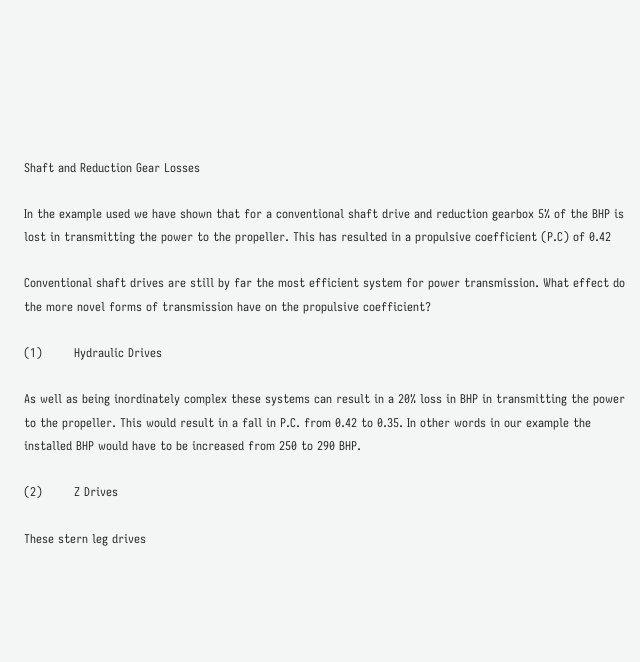Shaft and Reduction Gear Losses

In the example used we have shown that for a conventional shaft drive and reduction gearbox 5% of the BHP is lost in transmitting the power to the propeller. This has resulted in a propulsive coefficient (P.C) of 0.42

Conventional shaft drives are still by far the most efficient system for power transmission. What effect do the more novel forms of transmission have on the propulsive coefficient?

(1)        Hydraulic Drives

As well as being inordinately complex these systems can result in a 20% loss in BHP in transmitting the power to the propeller. This would result in a fall in P.C. from 0.42 to 0.35. In other words in our example the installed BHP would have to be increased from 250 to 290 BHP.

(2)        Z Drives

These stern leg drives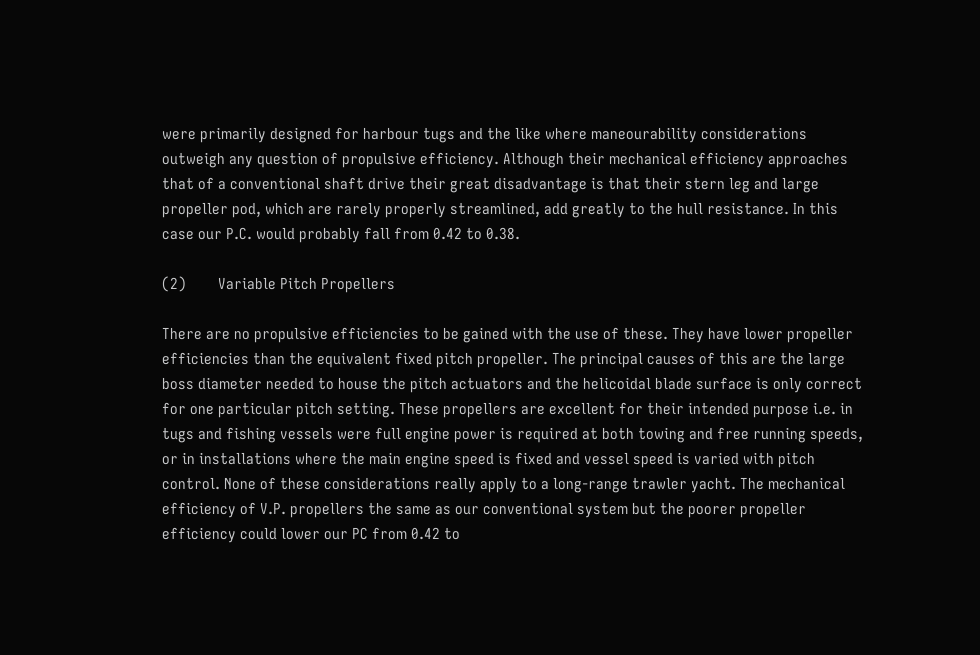were primarily designed for harbour tugs and the like where maneourability considerations outweigh any question of propulsive efficiency. Although their mechanical efficiency approaches that of a conventional shaft drive their great disadvantage is that their stern leg and large propeller pod, which are rarely properly streamlined, add greatly to the hull resistance. In this case our P.C. would probably fall from 0.42 to 0.38.

(2)        Variable Pitch Propellers

There are no propulsive efficiencies to be gained with the use of these. They have lower propeller efficiencies than the equivalent fixed pitch propeller. The principal causes of this are the large boss diameter needed to house the pitch actuators and the helicoidal blade surface is only correct for one particular pitch setting. These propellers are excellent for their intended purpose i.e. in tugs and fishing vessels were full engine power is required at both towing and free running speeds, or in installations where the main engine speed is fixed and vessel speed is varied with pitch control. None of these considerations really apply to a long-range trawler yacht. The mechanical efficiency of V.P. propellers the same as our conventional system but the poorer propeller efficiency could lower our PC from 0.42 to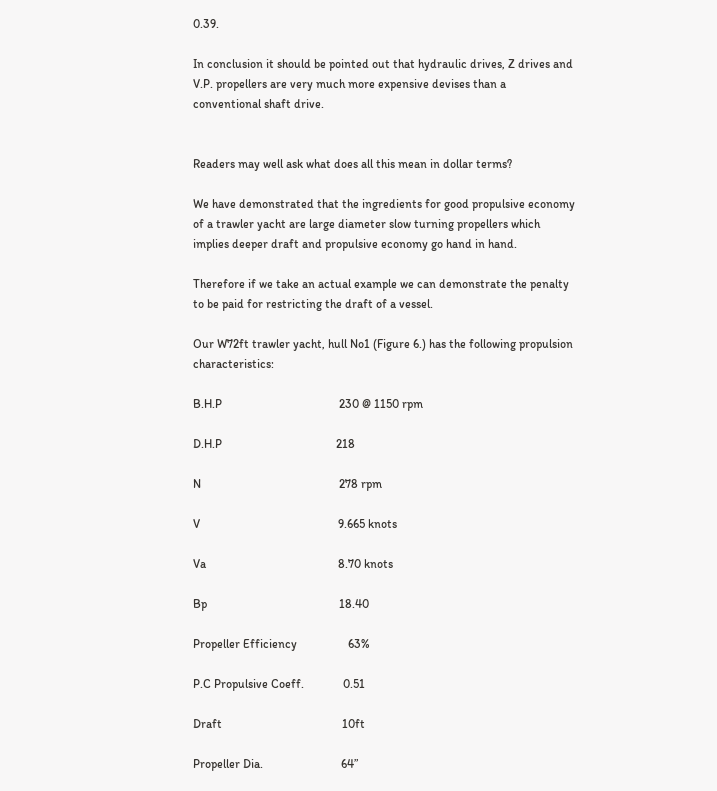0.39.

In conclusion it should be pointed out that hydraulic drives, Z drives and V.P. propellers are very much more expensive devises than a conventional shaft drive.


Readers may well ask what does all this mean in dollar terms?

We have demonstrated that the ingredients for good propulsive economy of a trawler yacht are large diameter slow turning propellers which implies deeper draft and propulsive economy go hand in hand.

Therefore if we take an actual example we can demonstrate the penalty to be paid for restricting the draft of a vessel.

Our W72ft trawler yacht, hull No1 (Figure 6.) has the following propulsion characteristics:

B.H.P                                       230 @ 1150 rpm

D.H.P                                      218

N                                              278 rpm

V                                              9.665 knots

Va                                            8.70 knots

Bp                                            18.40

Propeller Efficiency                 63%

P.C Propulsive Coeff.             0.51

Draft                                        10ft

Propeller Dia.                          64”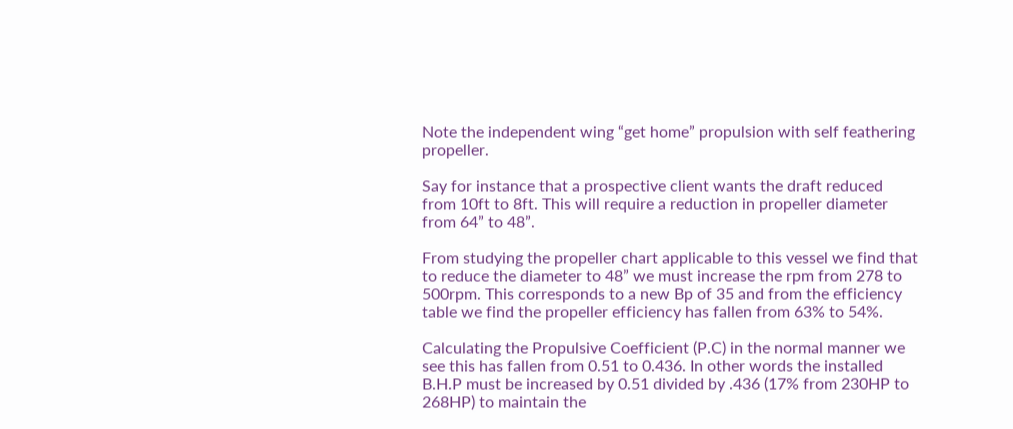Note the independent wing “get home” propulsion with self feathering propeller.

Say for instance that a prospective client wants the draft reduced from 10ft to 8ft. This will require a reduction in propeller diameter from 64” to 48”.

From studying the propeller chart applicable to this vessel we find that to reduce the diameter to 48” we must increase the rpm from 278 to 500rpm. This corresponds to a new Bp of 35 and from the efficiency table we find the propeller efficiency has fallen from 63% to 54%.

Calculating the Propulsive Coefficient (P.C) in the normal manner we see this has fallen from 0.51 to 0.436. In other words the installed B.H.P must be increased by 0.51 divided by .436 (17% from 230HP to 268HP) to maintain the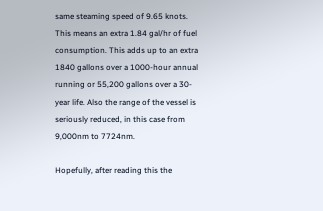same steaming speed of 9.65 knots. This means an extra 1.84 gal/hr of fuel consumption. This adds up to an extra 1840 gallons over a 1000-hour annual running or 55,200 gallons over a 30-year life. Also the range of the vessel is seriously reduced, in this case from 9,000nm to 7724nm.

Hopefully, after reading this the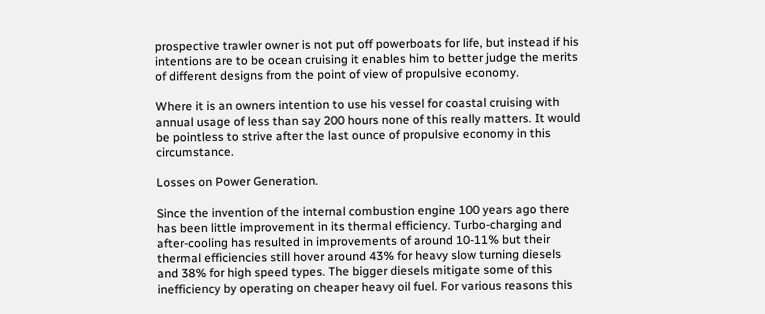prospective trawler owner is not put off powerboats for life, but instead if his intentions are to be ocean cruising it enables him to better judge the merits of different designs from the point of view of propulsive economy.

Where it is an owners intention to use his vessel for coastal cruising with annual usage of less than say 200 hours none of this really matters. It would be pointless to strive after the last ounce of propulsive economy in this circumstance.

Losses on Power Generation.

Since the invention of the internal combustion engine 100 years ago there has been little improvement in its thermal efficiency. Turbo-charging and after-cooling has resulted in improvements of around 10-11% but their thermal efficiencies still hover around 43% for heavy slow turning diesels and 38% for high speed types. The bigger diesels mitigate some of this inefficiency by operating on cheaper heavy oil fuel. For various reasons this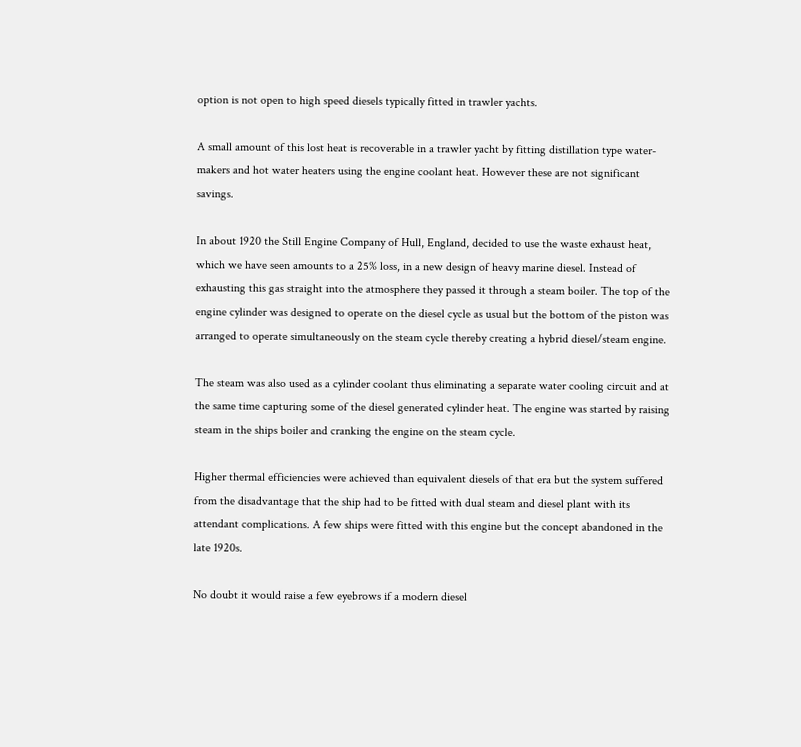option is not open to high speed diesels typically fitted in trawler yachts.

A small amount of this lost heat is recoverable in a trawler yacht by fitting distillation type water-makers and hot water heaters using the engine coolant heat. However these are not significant savings.

In about 1920 the Still Engine Company of Hull, England, decided to use the waste exhaust heat, which we have seen amounts to a 25% loss, in a new design of heavy marine diesel. Instead of exhausting this gas straight into the atmosphere they passed it through a steam boiler. The top of the engine cylinder was designed to operate on the diesel cycle as usual but the bottom of the piston was arranged to operate simultaneously on the steam cycle thereby creating a hybrid diesel/steam engine.

The steam was also used as a cylinder coolant thus eliminating a separate water cooling circuit and at the same time capturing some of the diesel generated cylinder heat. The engine was started by raising steam in the ships boiler and cranking the engine on the steam cycle.

Higher thermal efficiencies were achieved than equivalent diesels of that era but the system suffered from the disadvantage that the ship had to be fitted with dual steam and diesel plant with its attendant complications. A few ships were fitted with this engine but the concept abandoned in the late 1920s.

No doubt it would raise a few eyebrows if a modern diesel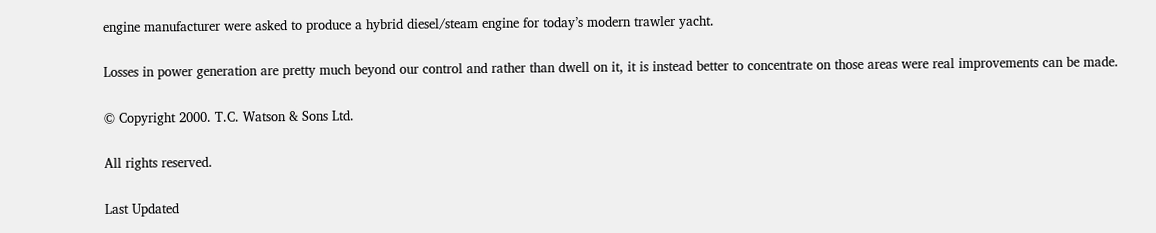engine manufacturer were asked to produce a hybrid diesel/steam engine for today’s modern trawler yacht.

Losses in power generation are pretty much beyond our control and rather than dwell on it, it is instead better to concentrate on those areas were real improvements can be made.

© Copyright 2000. T.C. Watson & Sons Ltd.

All rights reserved.

Last Updated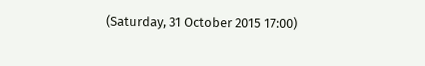(Saturday, 31 October 2015 17:00)